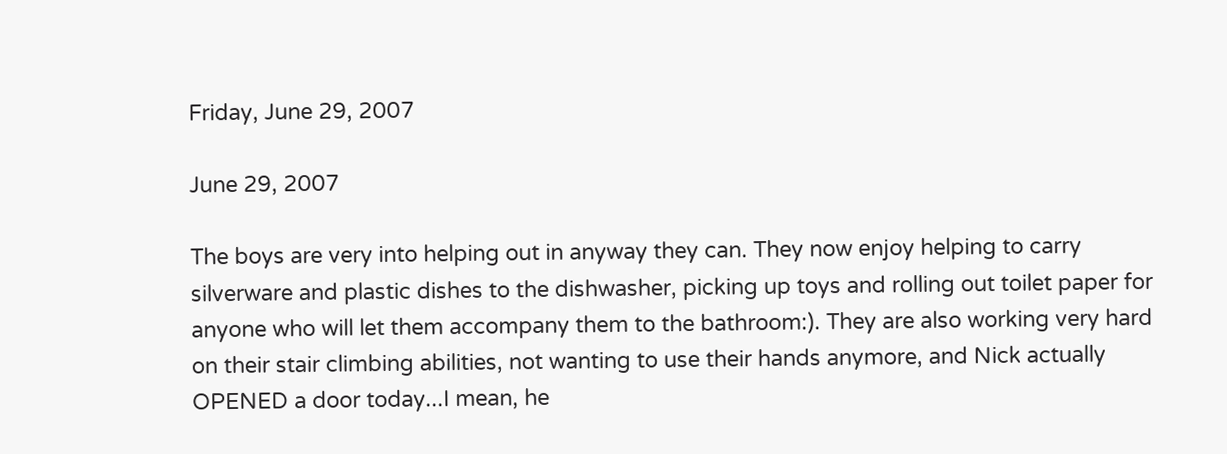Friday, June 29, 2007

June 29, 2007

The boys are very into helping out in anyway they can. They now enjoy helping to carry silverware and plastic dishes to the dishwasher, picking up toys and rolling out toilet paper for anyone who will let them accompany them to the bathroom:). They are also working very hard on their stair climbing abilities, not wanting to use their hands anymore, and Nick actually OPENED a door today...I mean, he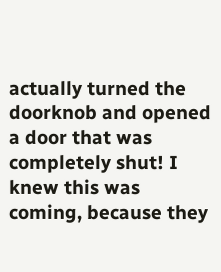actually turned the doorknob and opened a door that was completely shut! I knew this was coming, because they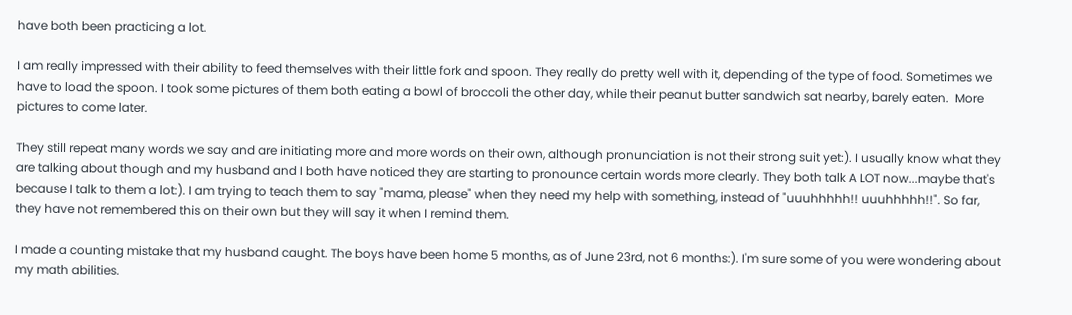have both been practicing a lot.

I am really impressed with their ability to feed themselves with their little fork and spoon. They really do pretty well with it, depending of the type of food. Sometimes we have to load the spoon. I took some pictures of them both eating a bowl of broccoli the other day, while their peanut butter sandwich sat nearby, barely eaten.  More pictures to come later.

They still repeat many words we say and are initiating more and more words on their own, although pronunciation is not their strong suit yet:). I usually know what they are talking about though and my husband and I both have noticed they are starting to pronounce certain words more clearly. They both talk A LOT now...maybe that's because I talk to them a lot:). I am trying to teach them to say "mama, please" when they need my help with something, instead of "uuuhhhhh!! uuuhhhhh!!". So far, they have not remembered this on their own but they will say it when I remind them.

I made a counting mistake that my husband caught. The boys have been home 5 months, as of June 23rd, not 6 months:). I'm sure some of you were wondering about my math abilities.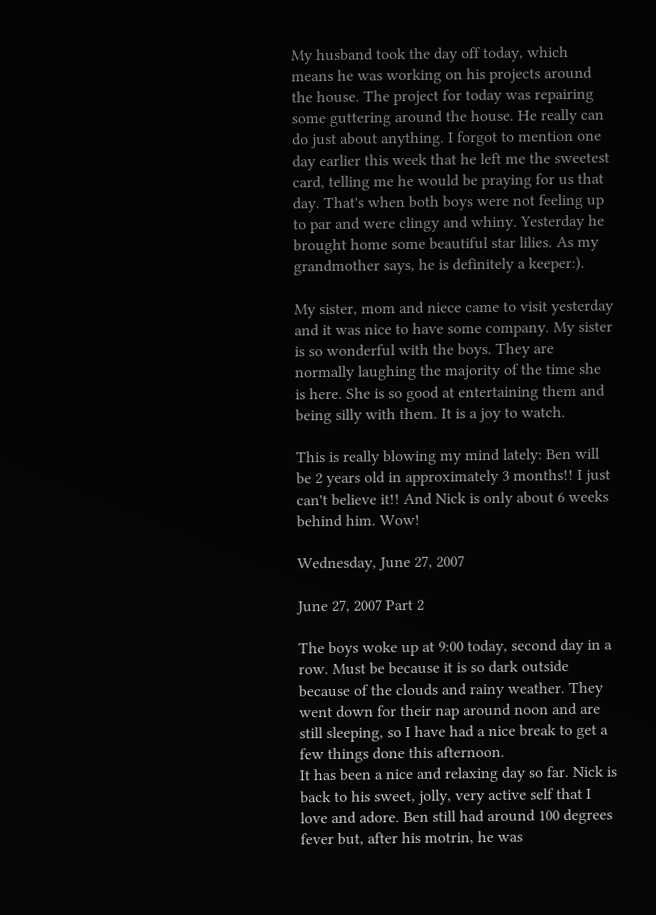My husband took the day off today, which means he was working on his projects around the house. The project for today was repairing some guttering around the house. He really can do just about anything. I forgot to mention one day earlier this week that he left me the sweetest card, telling me he would be praying for us that day. That's when both boys were not feeling up to par and were clingy and whiny. Yesterday he brought home some beautiful star lilies. As my grandmother says, he is definitely a keeper:).

My sister, mom and niece came to visit yesterday and it was nice to have some company. My sister is so wonderful with the boys. They are normally laughing the majority of the time she is here. She is so good at entertaining them and being silly with them. It is a joy to watch.

This is really blowing my mind lately: Ben will be 2 years old in approximately 3 months!! I just can't believe it!! And Nick is only about 6 weeks behind him. Wow!

Wednesday, June 27, 2007

June 27, 2007 Part 2

The boys woke up at 9:00 today, second day in a row. Must be because it is so dark outside because of the clouds and rainy weather. They went down for their nap around noon and are still sleeping, so I have had a nice break to get a few things done this afternoon.
It has been a nice and relaxing day so far. Nick is back to his sweet, jolly, very active self that I love and adore. Ben still had around 100 degrees fever but, after his motrin, he was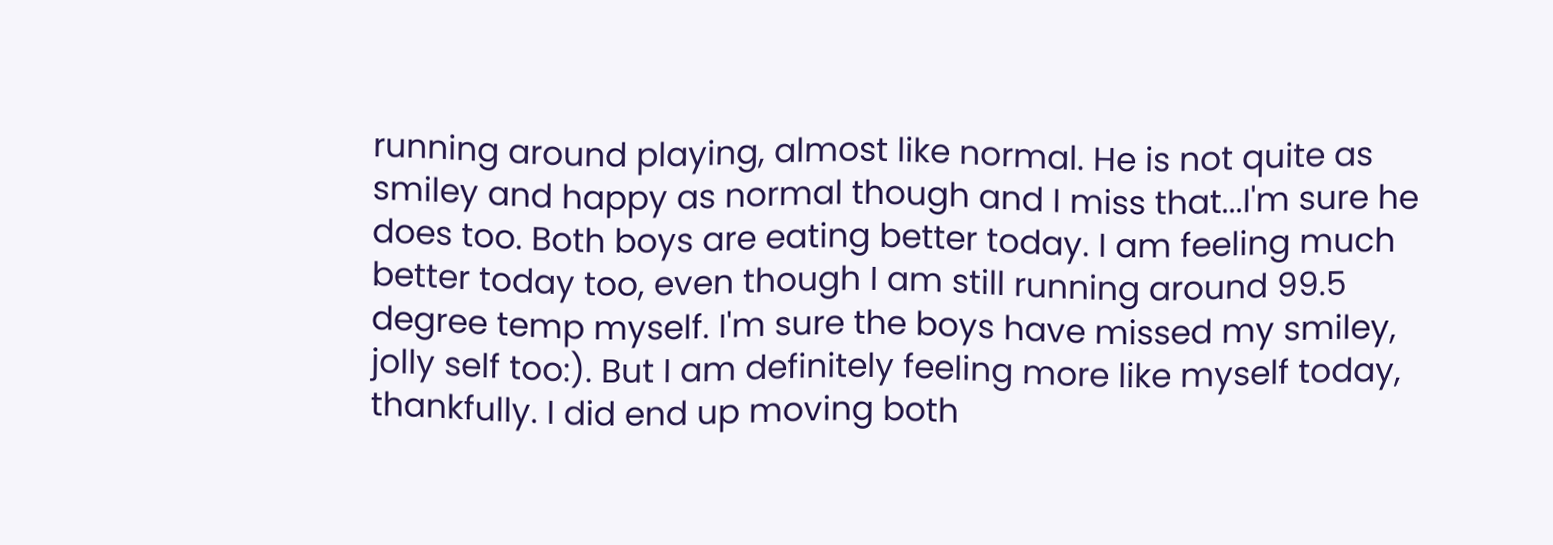running around playing, almost like normal. He is not quite as smiley and happy as normal though and I miss that...I'm sure he does too. Both boys are eating better today. I am feeling much better today too, even though I am still running around 99.5 degree temp myself. I'm sure the boys have missed my smiley, jolly self too:). But I am definitely feeling more like myself today, thankfully. I did end up moving both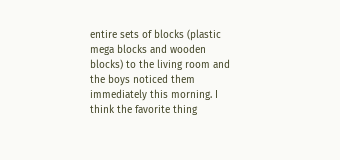entire sets of blocks (plastic mega blocks and wooden blocks) to the living room and the boys noticed them immediately this morning. I think the favorite thing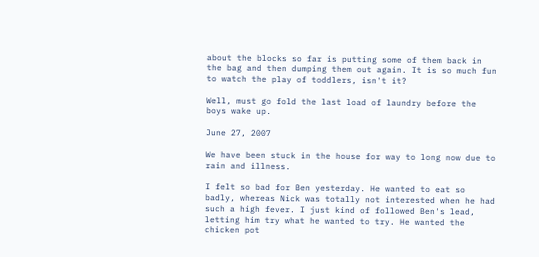about the blocks so far is putting some of them back in the bag and then dumping them out again. It is so much fun to watch the play of toddlers, isn't it?

Well, must go fold the last load of laundry before the boys wake up.

June 27, 2007

We have been stuck in the house for way to long now due to rain and illness.

I felt so bad for Ben yesterday. He wanted to eat so badly, whereas Nick was totally not interested when he had such a high fever. I just kind of followed Ben's lead, letting him try what he wanted to try. He wanted the chicken pot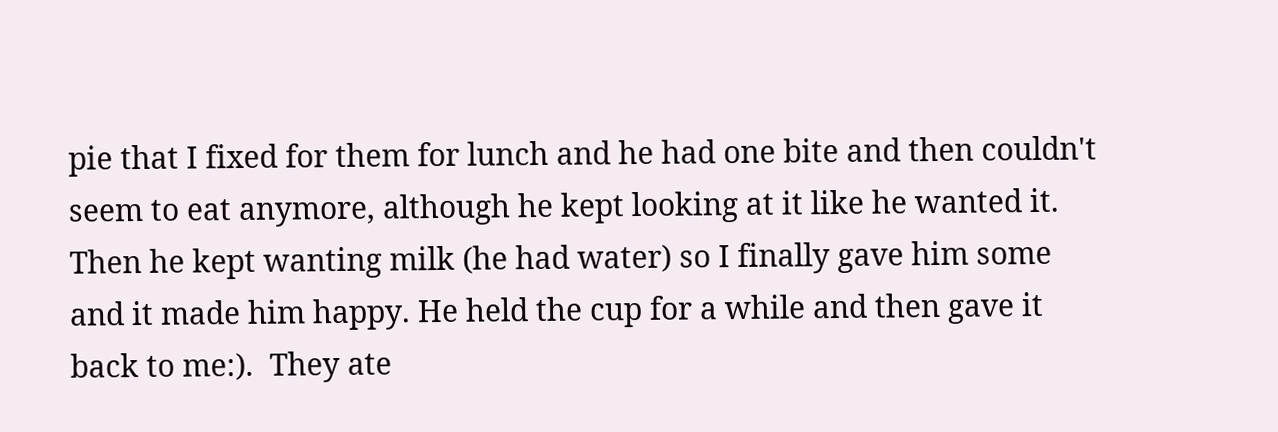pie that I fixed for them for lunch and he had one bite and then couldn't seem to eat anymore, although he kept looking at it like he wanted it. Then he kept wanting milk (he had water) so I finally gave him some and it made him happy. He held the cup for a while and then gave it back to me:).  They ate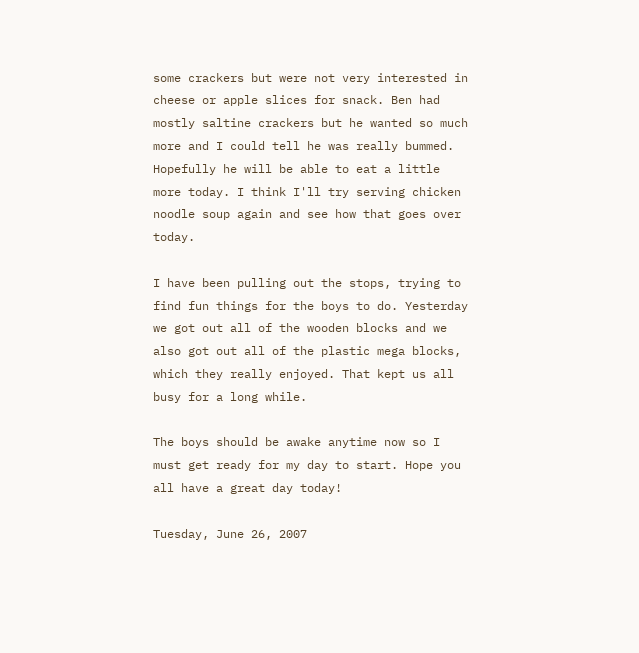some crackers but were not very interested in cheese or apple slices for snack. Ben had mostly saltine crackers but he wanted so much more and I could tell he was really bummed. Hopefully he will be able to eat a little more today. I think I'll try serving chicken noodle soup again and see how that goes over today.

I have been pulling out the stops, trying to find fun things for the boys to do. Yesterday we got out all of the wooden blocks and we also got out all of the plastic mega blocks, which they really enjoyed. That kept us all busy for a long while.

The boys should be awake anytime now so I must get ready for my day to start. Hope you all have a great day today!

Tuesday, June 26, 2007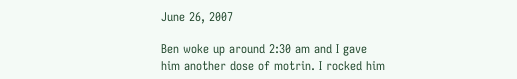June 26, 2007

Ben woke up around 2:30 am and I gave him another dose of motrin. I rocked him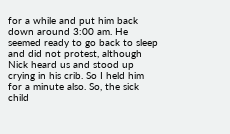for a while and put him back down around 3:00 am. He seemed ready to go back to sleep and did not protest, although Nick heard us and stood up crying in his crib. So I held him for a minute also. So, the sick child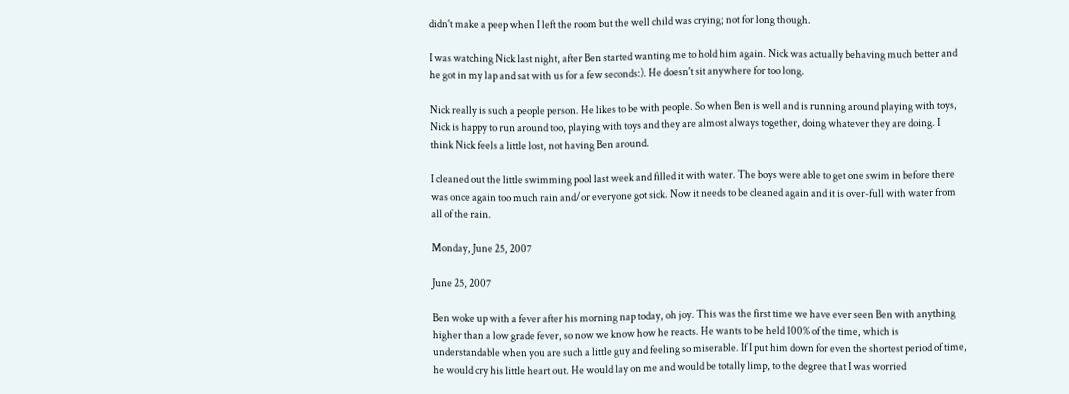didn't make a peep when I left the room but the well child was crying; not for long though.

I was watching Nick last night, after Ben started wanting me to hold him again. Nick was actually behaving much better and he got in my lap and sat with us for a few seconds:). He doesn't sit anywhere for too long.

Nick really is such a people person. He likes to be with people. So when Ben is well and is running around playing with toys, Nick is happy to run around too, playing with toys and they are almost always together, doing whatever they are doing. I think Nick feels a little lost, not having Ben around.

I cleaned out the little swimming pool last week and filled it with water. The boys were able to get one swim in before there was once again too much rain and/or everyone got sick. Now it needs to be cleaned again and it is over-full with water from all of the rain.

Monday, June 25, 2007

June 25, 2007

Ben woke up with a fever after his morning nap today, oh joy. This was the first time we have ever seen Ben with anything higher than a low grade fever, so now we know how he reacts. He wants to be held 100% of the time, which is understandable when you are such a little guy and feeling so miserable. If I put him down for even the shortest period of time, he would cry his little heart out. He would lay on me and would be totally limp, to the degree that I was worried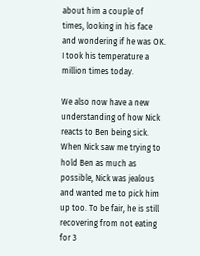about him a couple of times, looking in his face and wondering if he was OK. I took his temperature a million times today.

We also now have a new understanding of how Nick reacts to Ben being sick. When Nick saw me trying to hold Ben as much as possible, Nick was jealous and wanted me to pick him up too. To be fair, he is still recovering from not eating for 3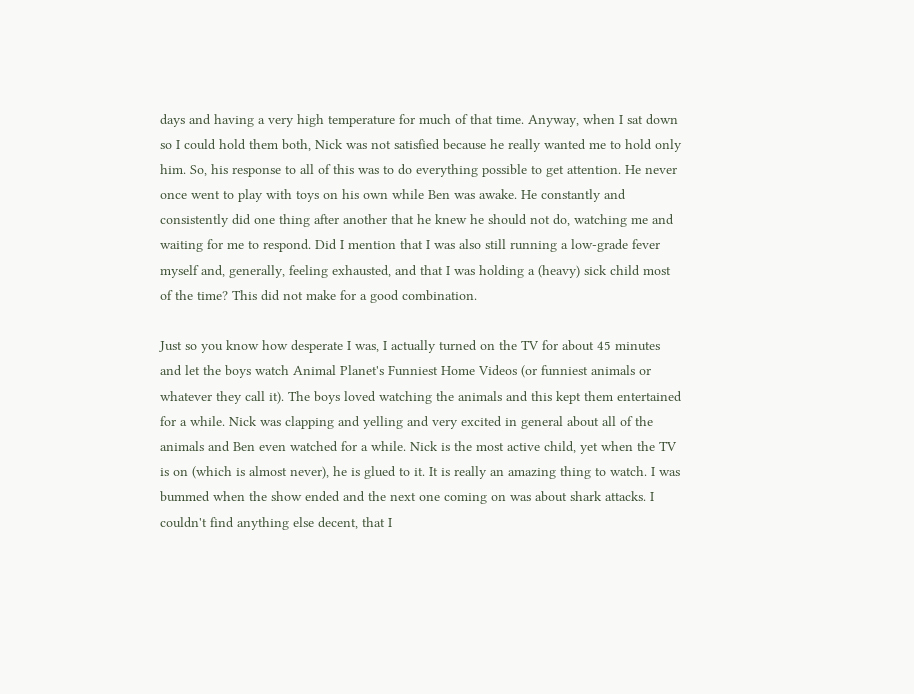days and having a very high temperature for much of that time. Anyway, when I sat down so I could hold them both, Nick was not satisfied because he really wanted me to hold only him. So, his response to all of this was to do everything possible to get attention. He never once went to play with toys on his own while Ben was awake. He constantly and consistently did one thing after another that he knew he should not do, watching me and waiting for me to respond. Did I mention that I was also still running a low-grade fever myself and, generally, feeling exhausted, and that I was holding a (heavy) sick child most of the time? This did not make for a good combination.

Just so you know how desperate I was, I actually turned on the TV for about 45 minutes and let the boys watch Animal Planet's Funniest Home Videos (or funniest animals or whatever they call it). The boys loved watching the animals and this kept them entertained for a while. Nick was clapping and yelling and very excited in general about all of the animals and Ben even watched for a while. Nick is the most active child, yet when the TV is on (which is almost never), he is glued to it. It is really an amazing thing to watch. I was bummed when the show ended and the next one coming on was about shark attacks. I couldn't find anything else decent, that I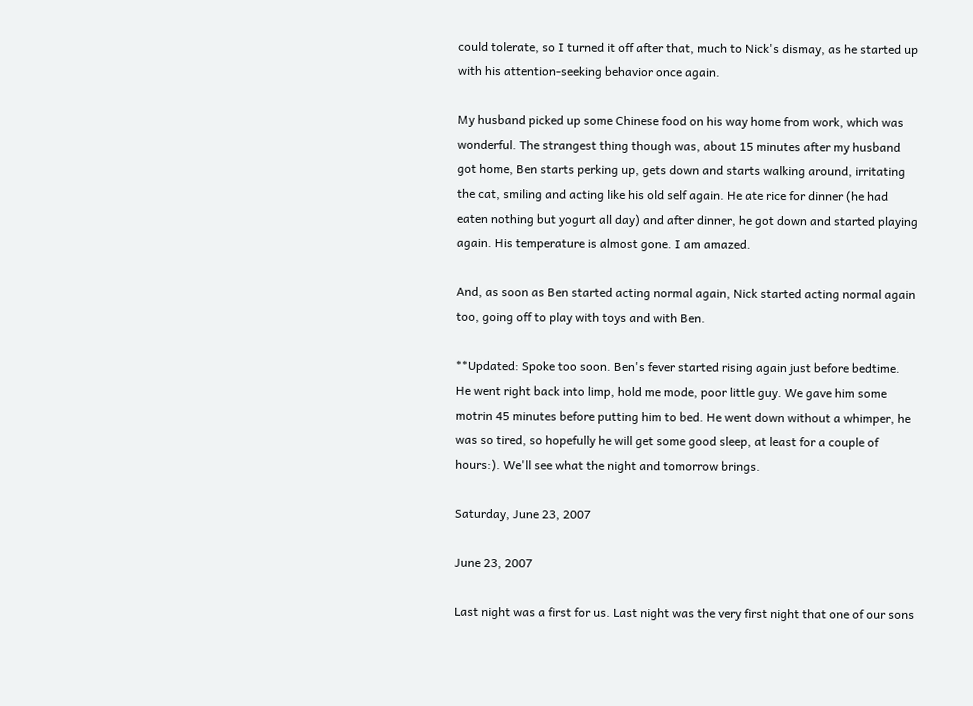could tolerate, so I turned it off after that, much to Nick's dismay, as he started up with his attention-seeking behavior once again.

My husband picked up some Chinese food on his way home from work, which was wonderful. The strangest thing though was, about 15 minutes after my husband got home, Ben starts perking up, gets down and starts walking around, irritating the cat, smiling and acting like his old self again. He ate rice for dinner (he had eaten nothing but yogurt all day) and after dinner, he got down and started playing again. His temperature is almost gone. I am amazed.

And, as soon as Ben started acting normal again, Nick started acting normal again too, going off to play with toys and with Ben.

**Updated: Spoke too soon. Ben's fever started rising again just before bedtime. He went right back into limp, hold me mode, poor little guy. We gave him some motrin 45 minutes before putting him to bed. He went down without a whimper, he was so tired, so hopefully he will get some good sleep, at least for a couple of hours:). We'll see what the night and tomorrow brings.

Saturday, June 23, 2007

June 23, 2007

Last night was a first for us. Last night was the very first night that one of our sons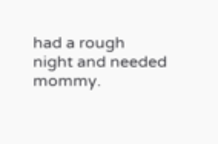had a rough night and needed mommy.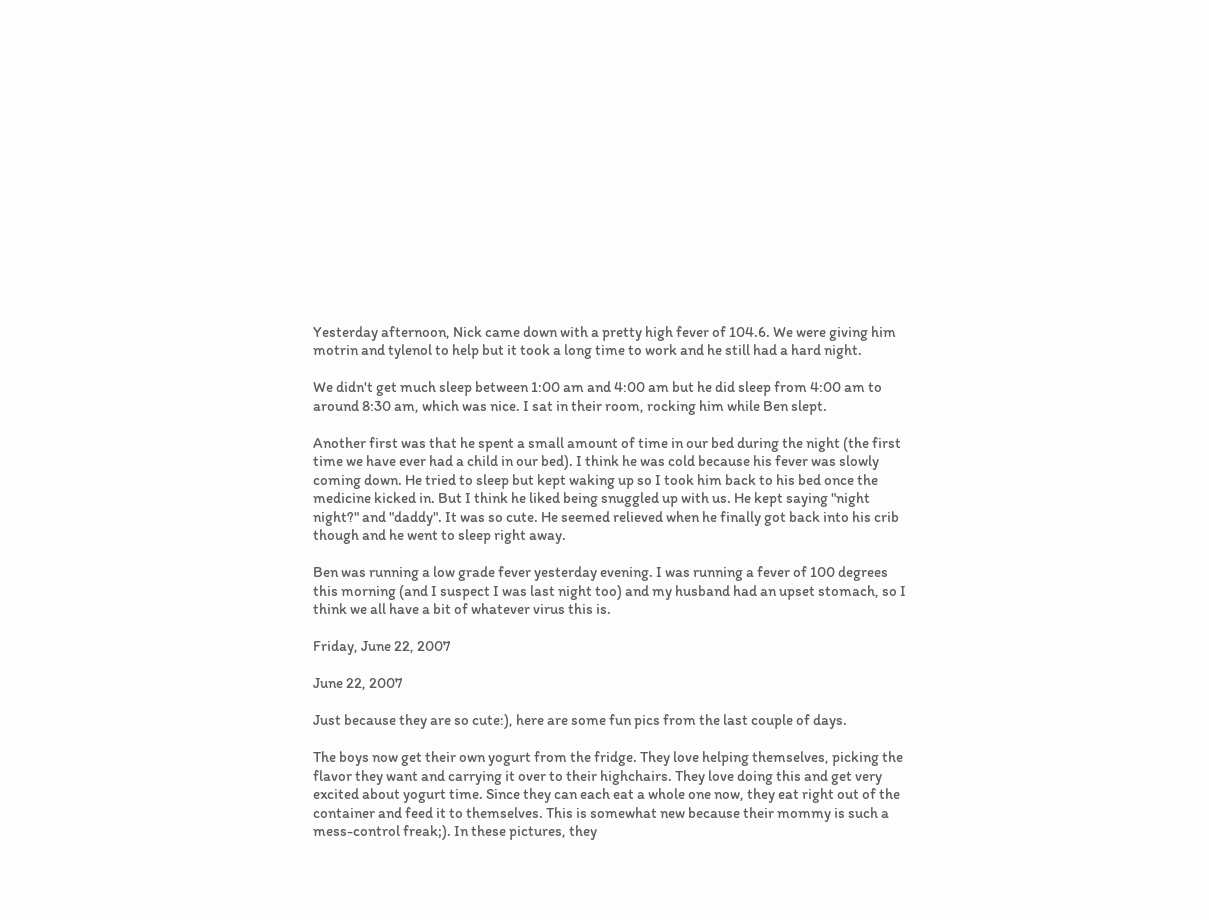Yesterday afternoon, Nick came down with a pretty high fever of 104.6. We were giving him motrin and tylenol to help but it took a long time to work and he still had a hard night.

We didn't get much sleep between 1:00 am and 4:00 am but he did sleep from 4:00 am to around 8:30 am, which was nice. I sat in their room, rocking him while Ben slept.

Another first was that he spent a small amount of time in our bed during the night (the first time we have ever had a child in our bed). I think he was cold because his fever was slowly coming down. He tried to sleep but kept waking up so I took him back to his bed once the medicine kicked in. But I think he liked being snuggled up with us. He kept saying "night night?" and "daddy". It was so cute. He seemed relieved when he finally got back into his crib though and he went to sleep right away.

Ben was running a low grade fever yesterday evening. I was running a fever of 100 degrees this morning (and I suspect I was last night too) and my husband had an upset stomach, so I think we all have a bit of whatever virus this is.

Friday, June 22, 2007

June 22, 2007

Just because they are so cute:), here are some fun pics from the last couple of days.

The boys now get their own yogurt from the fridge. They love helping themselves, picking the flavor they want and carrying it over to their highchairs. They love doing this and get very excited about yogurt time. Since they can each eat a whole one now, they eat right out of the container and feed it to themselves. This is somewhat new because their mommy is such a mess-control freak;). In these pictures, they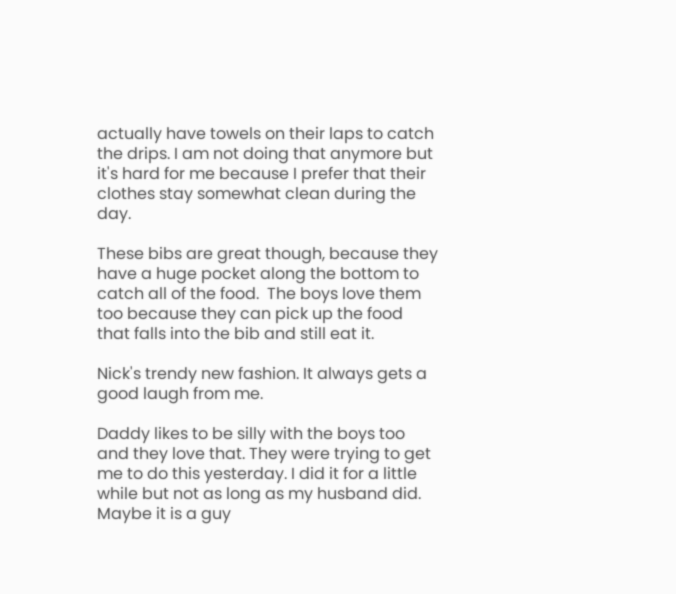actually have towels on their laps to catch the drips. I am not doing that anymore but it's hard for me because I prefer that their clothes stay somewhat clean during the day.

These bibs are great though, because they have a huge pocket along the bottom to catch all of the food.  The boys love them too because they can pick up the food that falls into the bib and still eat it.

Nick's trendy new fashion. It always gets a good laugh from me.

Daddy likes to be silly with the boys too and they love that. They were trying to get me to do this yesterday. I did it for a little while but not as long as my husband did. Maybe it is a guy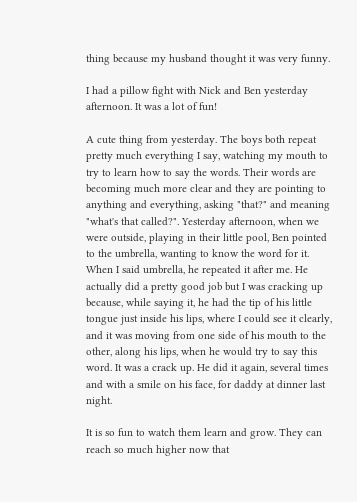thing because my husband thought it was very funny.

I had a pillow fight with Nick and Ben yesterday afternoon. It was a lot of fun!

A cute thing from yesterday. The boys both repeat pretty much everything I say, watching my mouth to try to learn how to say the words. Their words are becoming much more clear and they are pointing to anything and everything, asking "that?" and meaning "what's that called?". Yesterday afternoon, when we were outside, playing in their little pool, Ben pointed to the umbrella, wanting to know the word for it. When I said umbrella, he repeated it after me. He actually did a pretty good job but I was cracking up because, while saying it, he had the tip of his little tongue just inside his lips, where I could see it clearly, and it was moving from one side of his mouth to the other, along his lips, when he would try to say this word. It was a crack up. He did it again, several times and with a smile on his face, for daddy at dinner last night.

It is so fun to watch them learn and grow. They can reach so much higher now that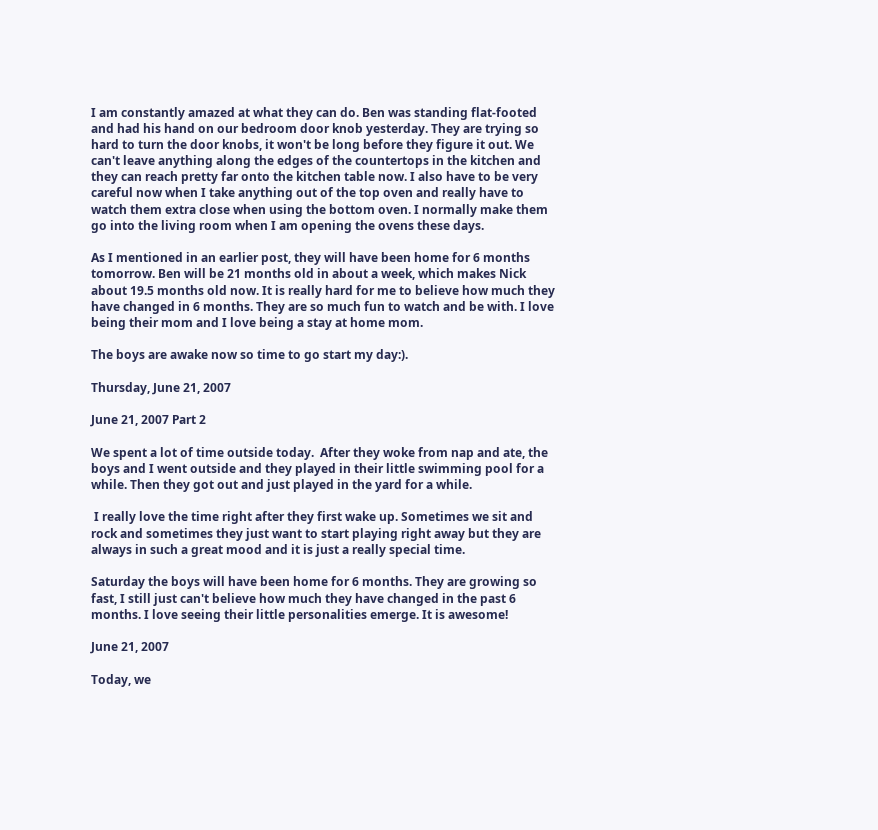I am constantly amazed at what they can do. Ben was standing flat-footed and had his hand on our bedroom door knob yesterday. They are trying so hard to turn the door knobs, it won't be long before they figure it out. We can't leave anything along the edges of the countertops in the kitchen and they can reach pretty far onto the kitchen table now. I also have to be very careful now when I take anything out of the top oven and really have to watch them extra close when using the bottom oven. I normally make them go into the living room when I am opening the ovens these days.

As I mentioned in an earlier post, they will have been home for 6 months tomorrow. Ben will be 21 months old in about a week, which makes Nick about 19.5 months old now. It is really hard for me to believe how much they have changed in 6 months. They are so much fun to watch and be with. I love being their mom and I love being a stay at home mom.

The boys are awake now so time to go start my day:).

Thursday, June 21, 2007

June 21, 2007 Part 2

We spent a lot of time outside today.  After they woke from nap and ate, the boys and I went outside and they played in their little swimming pool for a while. Then they got out and just played in the yard for a while.

 I really love the time right after they first wake up. Sometimes we sit and rock and sometimes they just want to start playing right away but they are always in such a great mood and it is just a really special time.

Saturday the boys will have been home for 6 months. They are growing so fast, I still just can't believe how much they have changed in the past 6 months. I love seeing their little personalities emerge. It is awesome!

June 21, 2007

Today, we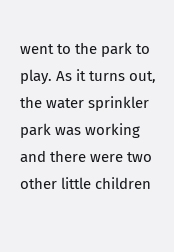went to the park to play. As it turns out, the water sprinkler park was working and there were two other little children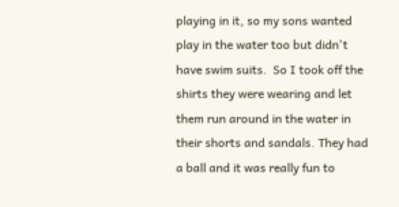playing in it, so my sons wanted play in the water too but didn't have swim suits.  So I took off the shirts they were wearing and let them run around in the water in their shorts and sandals. They had a ball and it was really fun to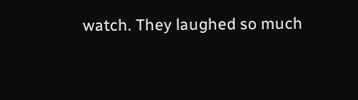watch. They laughed so much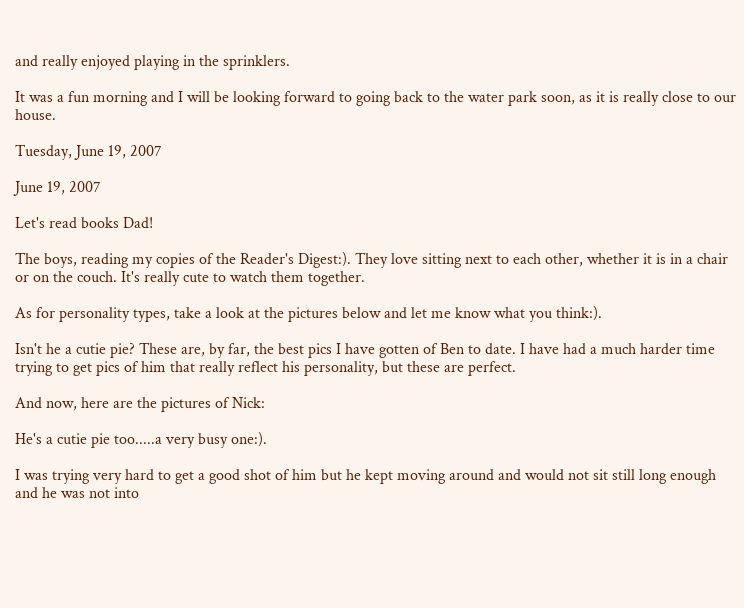and really enjoyed playing in the sprinklers.

It was a fun morning and I will be looking forward to going back to the water park soon, as it is really close to our house.

Tuesday, June 19, 2007

June 19, 2007

Let's read books Dad!

The boys, reading my copies of the Reader's Digest:). They love sitting next to each other, whether it is in a chair or on the couch. It's really cute to watch them together.

As for personality types, take a look at the pictures below and let me know what you think:).

Isn't he a cutie pie? These are, by far, the best pics I have gotten of Ben to date. I have had a much harder time trying to get pics of him that really reflect his personality, but these are perfect.

And now, here are the pictures of Nick:

He's a cutie pie too.....a very busy one:).

I was trying very hard to get a good shot of him but he kept moving around and would not sit still long enough and he was not into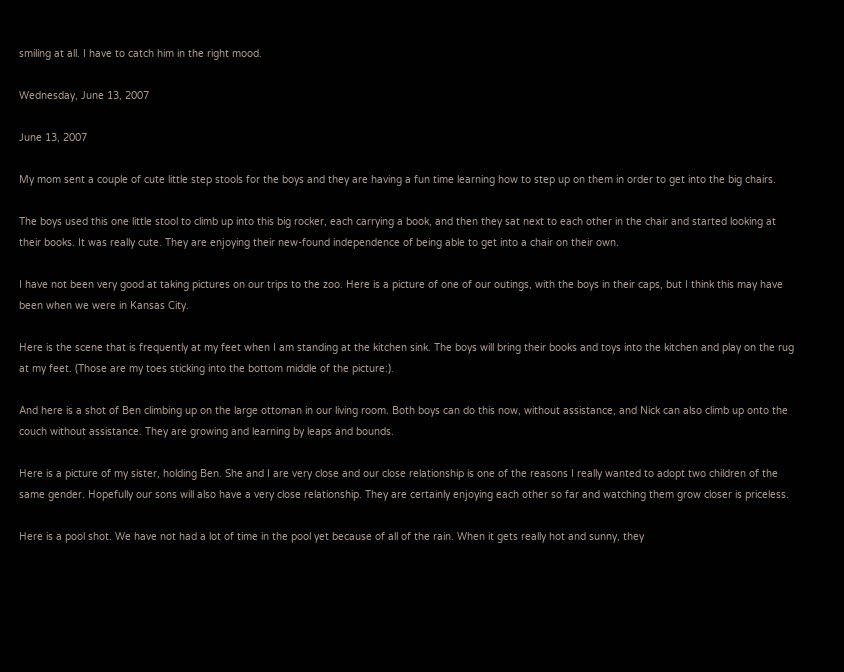smiling at all. I have to catch him in the right mood.

Wednesday, June 13, 2007

June 13, 2007

My mom sent a couple of cute little step stools for the boys and they are having a fun time learning how to step up on them in order to get into the big chairs.

The boys used this one little stool to climb up into this big rocker, each carrying a book, and then they sat next to each other in the chair and started looking at their books. It was really cute. They are enjoying their new-found independence of being able to get into a chair on their own.

I have not been very good at taking pictures on our trips to the zoo. Here is a picture of one of our outings, with the boys in their caps, but I think this may have been when we were in Kansas City.

Here is the scene that is frequently at my feet when I am standing at the kitchen sink. The boys will bring their books and toys into the kitchen and play on the rug at my feet. (Those are my toes sticking into the bottom middle of the picture:).

And here is a shot of Ben climbing up on the large ottoman in our living room. Both boys can do this now, without assistance, and Nick can also climb up onto the couch without assistance. They are growing and learning by leaps and bounds.

Here is a picture of my sister, holding Ben. She and I are very close and our close relationship is one of the reasons I really wanted to adopt two children of the same gender. Hopefully our sons will also have a very close relationship. They are certainly enjoying each other so far and watching them grow closer is priceless.

Here is a pool shot. We have not had a lot of time in the pool yet because of all of the rain. When it gets really hot and sunny, they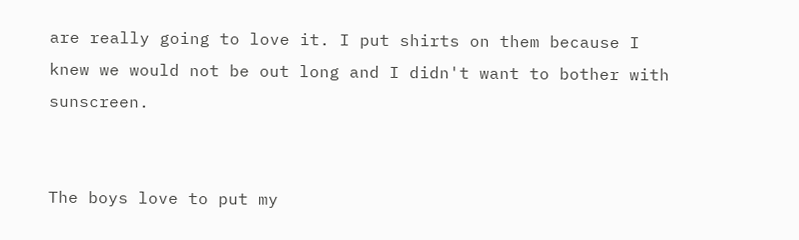are really going to love it. I put shirts on them because I knew we would not be out long and I didn't want to bother with sunscreen.


The boys love to put my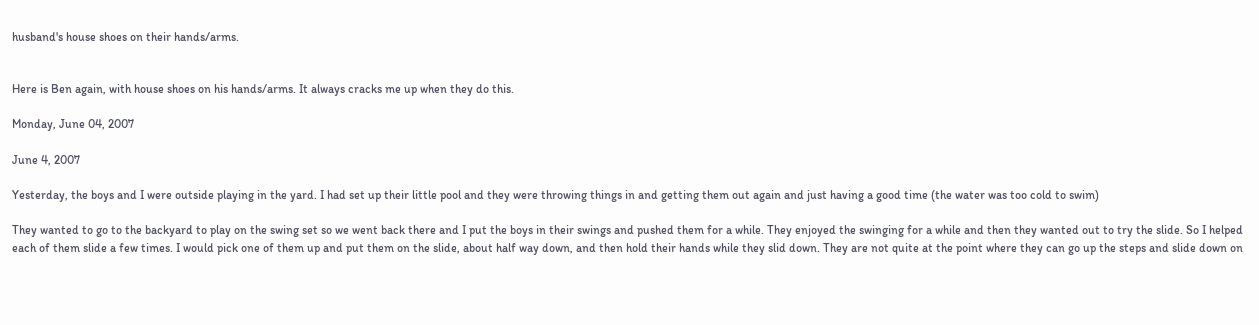husband's house shoes on their hands/arms.


Here is Ben again, with house shoes on his hands/arms. It always cracks me up when they do this.

Monday, June 04, 2007

June 4, 2007

Yesterday, the boys and I were outside playing in the yard. I had set up their little pool and they were throwing things in and getting them out again and just having a good time (the water was too cold to swim)

They wanted to go to the backyard to play on the swing set so we went back there and I put the boys in their swings and pushed them for a while. They enjoyed the swinging for a while and then they wanted out to try the slide. So I helped each of them slide a few times. I would pick one of them up and put them on the slide, about half way down, and then hold their hands while they slid down. They are not quite at the point where they can go up the steps and slide down on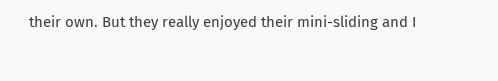their own. But they really enjoyed their mini-sliding and I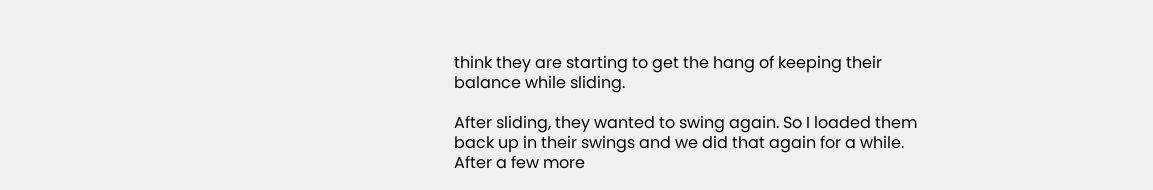think they are starting to get the hang of keeping their balance while sliding.

After sliding, they wanted to swing again. So I loaded them back up in their swings and we did that again for a while. After a few more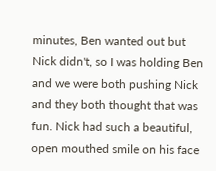minutes, Ben wanted out but Nick didn't, so I was holding Ben and we were both pushing Nick and they both thought that was fun. Nick had such a beautiful, open mouthed smile on his face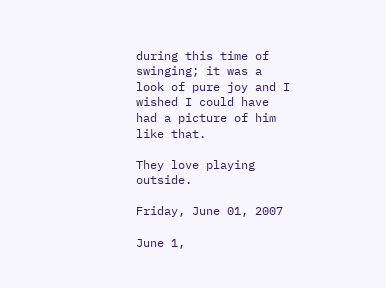during this time of swinging; it was a look of pure joy and I wished I could have had a picture of him like that.

They love playing outside.

Friday, June 01, 2007

June 1,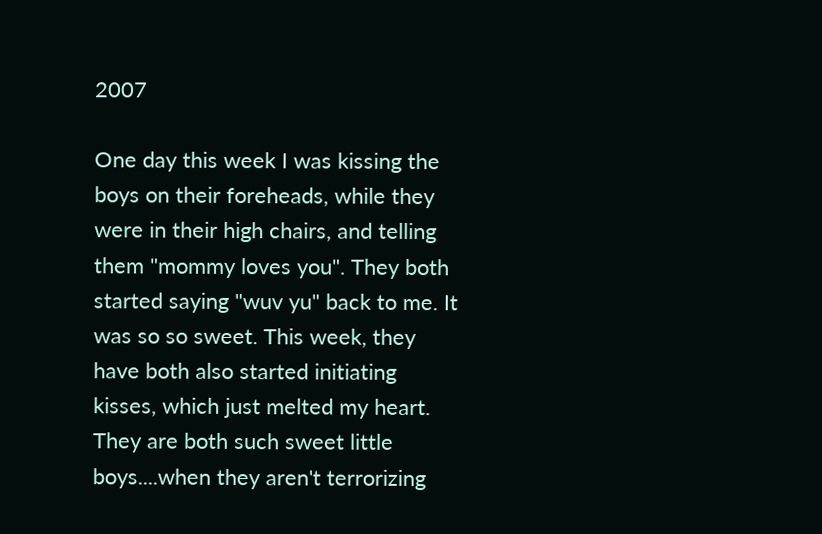2007

One day this week I was kissing the boys on their foreheads, while they were in their high chairs, and telling them "mommy loves you". They both started saying "wuv yu" back to me. It was so so sweet. This week, they have both also started initiating kisses, which just melted my heart. They are both such sweet little boys....when they aren't terrorizing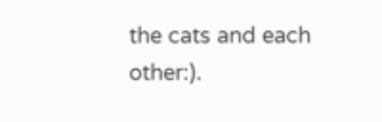the cats and each other:).